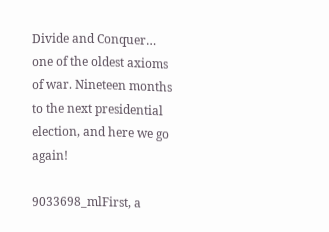Divide and Conquer… one of the oldest axioms of war. Nineteen months to the next presidential election, and here we go again!

9033698_mlFirst, a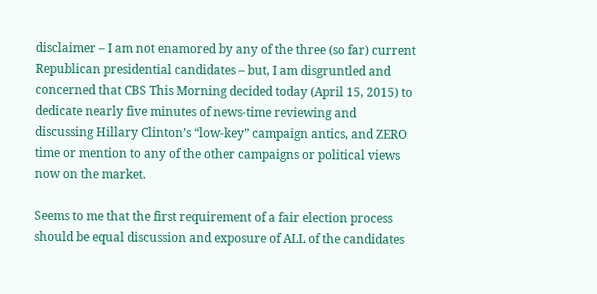disclaimer – I am not enamored by any of the three (so far) current Republican presidential candidates – but, I am disgruntled and concerned that CBS This Morning decided today (April 15, 2015) to dedicate nearly five minutes of news-time reviewing and discussing Hillary Clinton’s “low-key” campaign antics, and ZERO time or mention to any of the other campaigns or political views now on the market.

Seems to me that the first requirement of a fair election process should be equal discussion and exposure of ALL of the candidates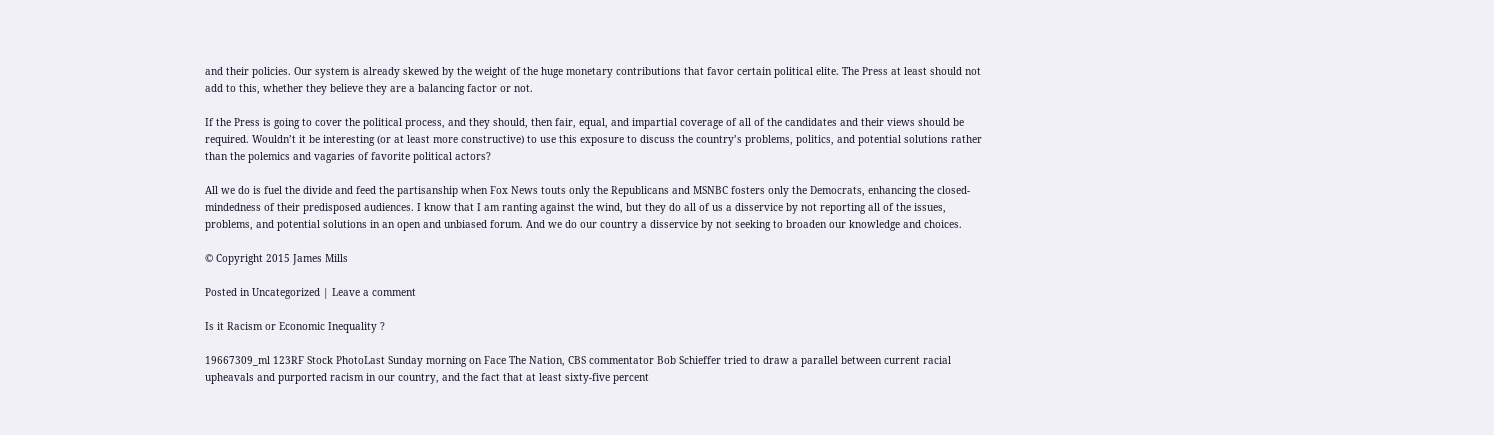and their policies. Our system is already skewed by the weight of the huge monetary contributions that favor certain political elite. The Press at least should not add to this, whether they believe they are a balancing factor or not.

If the Press is going to cover the political process, and they should, then fair, equal, and impartial coverage of all of the candidates and their views should be required. Wouldn’t it be interesting (or at least more constructive) to use this exposure to discuss the country’s problems, politics, and potential solutions rather than the polemics and vagaries of favorite political actors?

All we do is fuel the divide and feed the partisanship when Fox News touts only the Republicans and MSNBC fosters only the Democrats, enhancing the closed-mindedness of their predisposed audiences. I know that I am ranting against the wind, but they do all of us a disservice by not reporting all of the issues, problems, and potential solutions in an open and unbiased forum. And we do our country a disservice by not seeking to broaden our knowledge and choices.

© Copyright 2015 James Mills

Posted in Uncategorized | Leave a comment

Is it Racism or Economic Inequality ?

19667309_ml 123RF Stock PhotoLast Sunday morning on Face The Nation, CBS commentator Bob Schieffer tried to draw a parallel between current racial upheavals and purported racism in our country, and the fact that at least sixty-five percent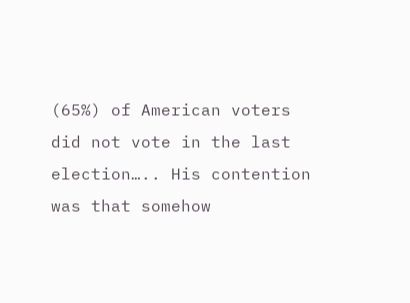(65%) of American voters did not vote in the last election….. His contention was that somehow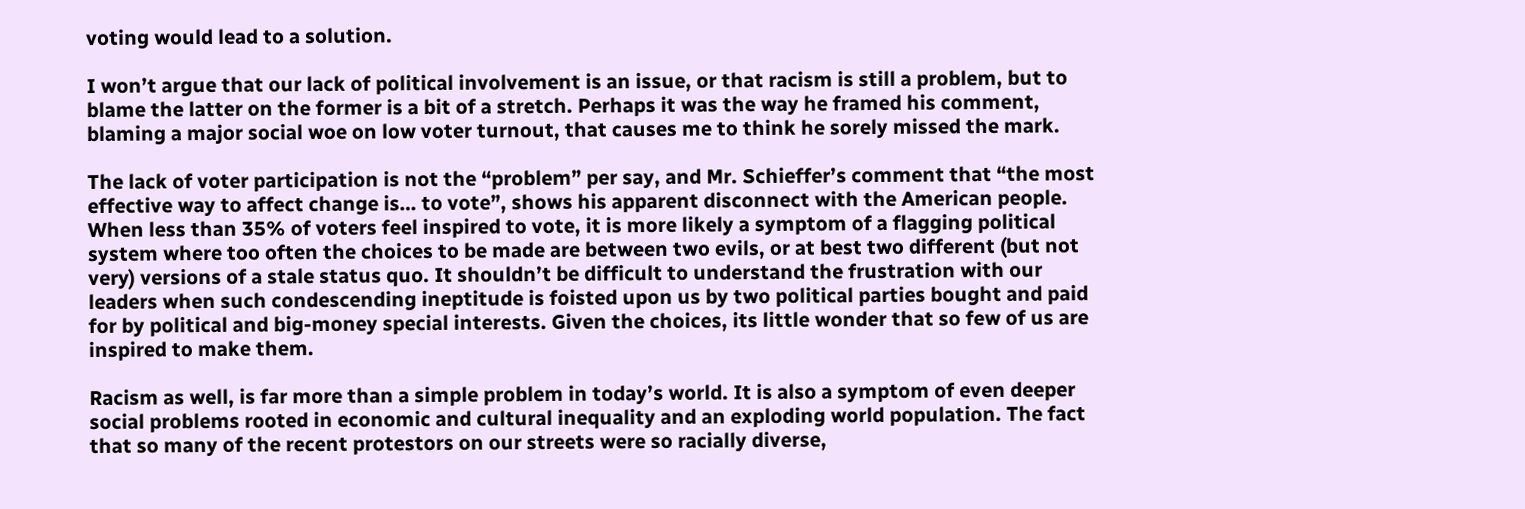voting would lead to a solution.

I won’t argue that our lack of political involvement is an issue, or that racism is still a problem, but to blame the latter on the former is a bit of a stretch. Perhaps it was the way he framed his comment, blaming a major social woe on low voter turnout, that causes me to think he sorely missed the mark.

The lack of voter participation is not the “problem” per say, and Mr. Schieffer’s comment that “the most effective way to affect change is… to vote”, shows his apparent disconnect with the American people. When less than 35% of voters feel inspired to vote, it is more likely a symptom of a flagging political system where too often the choices to be made are between two evils, or at best two different (but not very) versions of a stale status quo. It shouldn’t be difficult to understand the frustration with our leaders when such condescending ineptitude is foisted upon us by two political parties bought and paid for by political and big-money special interests. Given the choices, its little wonder that so few of us are inspired to make them.

Racism as well, is far more than a simple problem in today’s world. It is also a symptom of even deeper social problems rooted in economic and cultural inequality and an exploding world population. The fact that so many of the recent protestors on our streets were so racially diverse,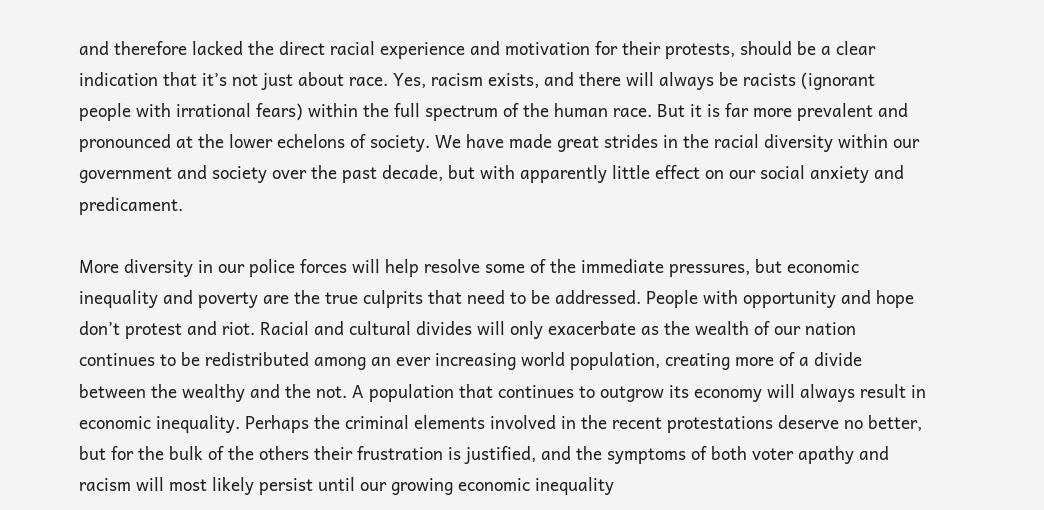and therefore lacked the direct racial experience and motivation for their protests, should be a clear indication that it’s not just about race. Yes, racism exists, and there will always be racists (ignorant people with irrational fears) within the full spectrum of the human race. But it is far more prevalent and pronounced at the lower echelons of society. We have made great strides in the racial diversity within our government and society over the past decade, but with apparently little effect on our social anxiety and predicament.

More diversity in our police forces will help resolve some of the immediate pressures, but economic inequality and poverty are the true culprits that need to be addressed. People with opportunity and hope don’t protest and riot. Racial and cultural divides will only exacerbate as the wealth of our nation continues to be redistributed among an ever increasing world population, creating more of a divide between the wealthy and the not. A population that continues to outgrow its economy will always result in economic inequality. Perhaps the criminal elements involved in the recent protestations deserve no better, but for the bulk of the others their frustration is justified, and the symptoms of both voter apathy and racism will most likely persist until our growing economic inequality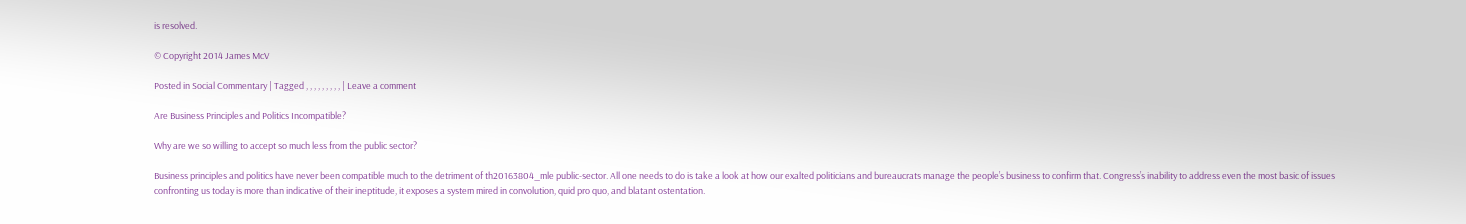is resolved.

© Copyright 2014 James McV

Posted in Social Commentary | Tagged , , , , , , , , , | Leave a comment

Are Business Principles and Politics Incompatible?

Why are we so willing to accept so much less from the public sector?

Business principles and politics have never been compatible much to the detriment of th20163804_mle public-sector. All one needs to do is take a look at how our exalted politicians and bureaucrats manage the people’s business to confirm that. Congress’s inability to address even the most basic of issues confronting us today is more than indicative of their ineptitude, it exposes a system mired in convolution, quid pro quo, and blatant ostentation.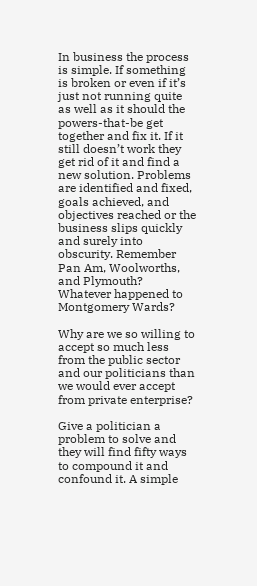In business the process is simple. If something is broken or even if it’s just not running quite as well as it should the powers-that-be get together and fix it. If it still doesn’t work they get rid of it and find a new solution. Problems are identified and fixed, goals achieved, and objectives reached or the business slips quickly and surely into obscurity. Remember Pan Am, Woolworths, and Plymouth? Whatever happened to Montgomery Wards?

Why are we so willing to accept so much less from the public sector and our politicians than we would ever accept from private enterprise?

Give a politician a problem to solve and they will find fifty ways to compound it and confound it. A simple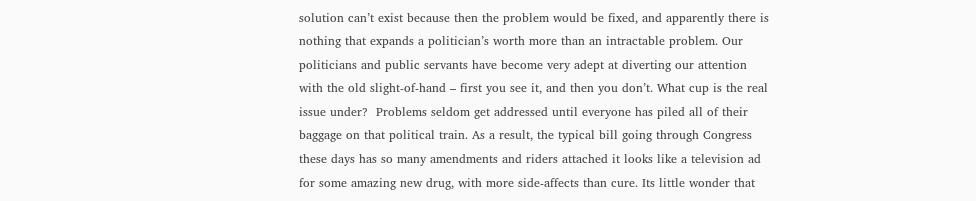solution can’t exist because then the problem would be fixed, and apparently there is nothing that expands a politician’s worth more than an intractable problem. Our politicians and public servants have become very adept at diverting our attention with the old slight-of-hand – first you see it, and then you don’t. What cup is the real issue under?  Problems seldom get addressed until everyone has piled all of their baggage on that political train. As a result, the typical bill going through Congress these days has so many amendments and riders attached it looks like a television ad for some amazing new drug, with more side-affects than cure. Its little wonder that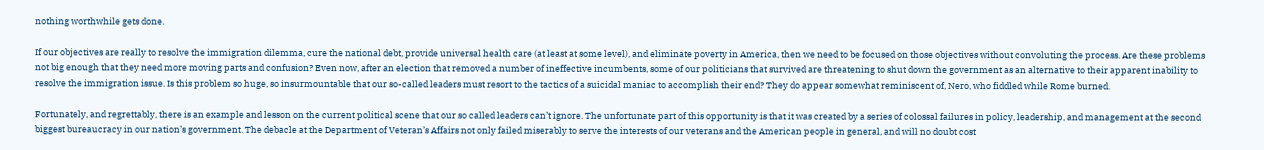nothing worthwhile gets done.

If our objectives are really to resolve the immigration dilemma, cure the national debt, provide universal health care (at least at some level), and eliminate poverty in America, then we need to be focused on those objectives without convoluting the process. Are these problems not big enough that they need more moving parts and confusion? Even now, after an election that removed a number of ineffective incumbents, some of our politicians that survived are threatening to shut down the government as an alternative to their apparent inability to resolve the immigration issue. Is this problem so huge, so insurmountable that our so-called leaders must resort to the tactics of a suicidal maniac to accomplish their end? They do appear somewhat reminiscent of, Nero, who fiddled while Rome burned.

Fortunately, and regrettably, there is an example and lesson on the current political scene that our so called leaders can’t ignore. The unfortunate part of this opportunity is that it was created by a series of colossal failures in policy, leadership, and management at the second biggest bureaucracy in our nation’s government. The debacle at the Department of Veteran’s Affairs not only failed miserably to serve the interests of our veterans and the American people in general, and will no doubt cost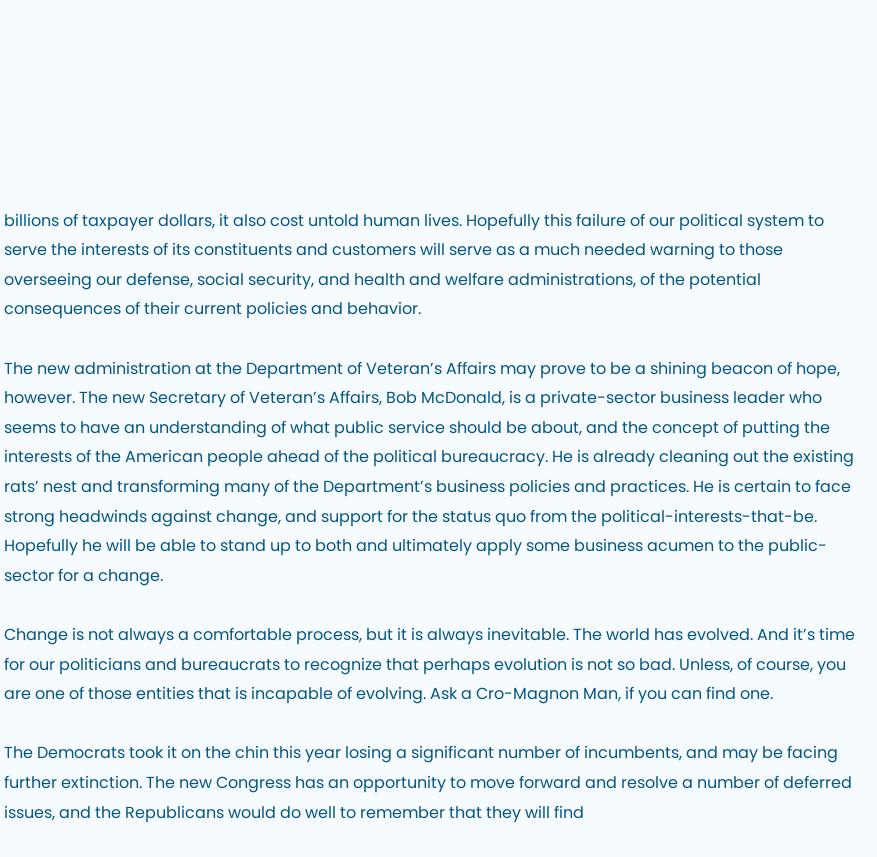billions of taxpayer dollars, it also cost untold human lives. Hopefully this failure of our political system to serve the interests of its constituents and customers will serve as a much needed warning to those overseeing our defense, social security, and health and welfare administrations, of the potential consequences of their current policies and behavior.

The new administration at the Department of Veteran’s Affairs may prove to be a shining beacon of hope, however. The new Secretary of Veteran’s Affairs, Bob McDonald, is a private-sector business leader who seems to have an understanding of what public service should be about, and the concept of putting the interests of the American people ahead of the political bureaucracy. He is already cleaning out the existing rats’ nest and transforming many of the Department’s business policies and practices. He is certain to face strong headwinds against change, and support for the status quo from the political-interests-that-be. Hopefully he will be able to stand up to both and ultimately apply some business acumen to the public-sector for a change.

Change is not always a comfortable process, but it is always inevitable. The world has evolved. And it’s time for our politicians and bureaucrats to recognize that perhaps evolution is not so bad. Unless, of course, you are one of those entities that is incapable of evolving. Ask a Cro-Magnon Man, if you can find one.

The Democrats took it on the chin this year losing a significant number of incumbents, and may be facing further extinction. The new Congress has an opportunity to move forward and resolve a number of deferred issues, and the Republicans would do well to remember that they will find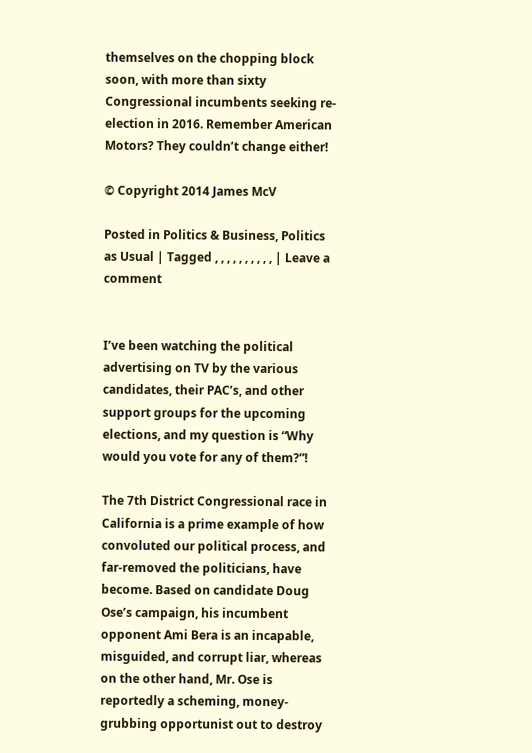themselves on the chopping block soon, with more than sixty Congressional incumbents seeking re-election in 2016. Remember American Motors? They couldn’t change either!

© Copyright 2014 James McV

Posted in Politics & Business, Politics as Usual | Tagged , , , , , , , , , , | Leave a comment


I’ve been watching the political advertising on TV by the various candidates, their PAC’s, and other support groups for the upcoming elections, and my question is “Why would you vote for any of them?”!

The 7th District Congressional race in California is a prime example of how convoluted our political process, and far-removed the politicians, have become. Based on candidate Doug Ose’s campaign, his incumbent opponent Ami Bera is an incapable, misguided, and corrupt liar, whereas on the other hand, Mr. Ose is reportedly a scheming, money-grubbing opportunist out to destroy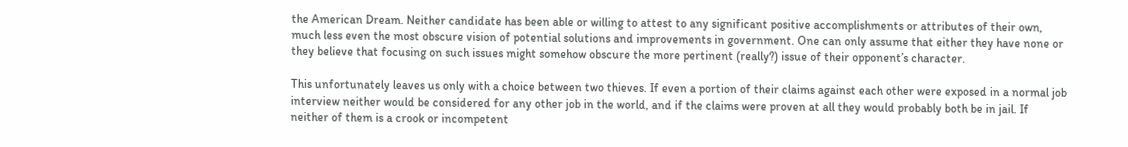the American Dream. Neither candidate has been able or willing to attest to any significant positive accomplishments or attributes of their own, much less even the most obscure vision of potential solutions and improvements in government. One can only assume that either they have none or they believe that focusing on such issues might somehow obscure the more pertinent (really?) issue of their opponent’s character.

This unfortunately leaves us only with a choice between two thieves. If even a portion of their claims against each other were exposed in a normal job interview neither would be considered for any other job in the world, and if the claims were proven at all they would probably both be in jail. If neither of them is a crook or incompetent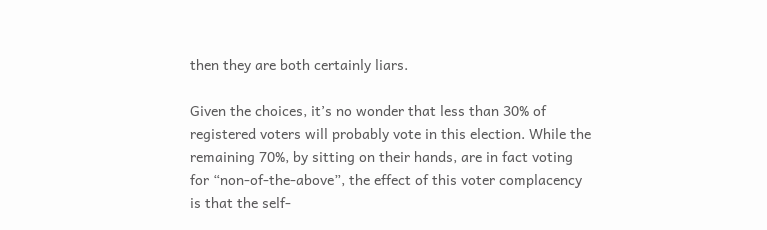then they are both certainly liars.

Given the choices, it’s no wonder that less than 30% of registered voters will probably vote in this election. While the remaining 70%, by sitting on their hands, are in fact voting for “non-of-the-above”, the effect of this voter complacency is that the self-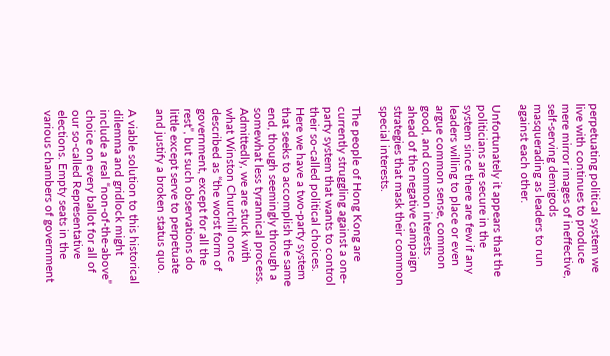perpetuating political system we live with continues to produce mere mirror images of ineffective, self-serving demigods masquerading as leaders to run against each other.

Unfortunately it appears that the politicians are secure in the system since there are few if any leaders willing to place or even argue common sense, common good, and common interests ahead of the negative campaign strategies that mask their common special interests.

The people of Hong Kong are currently struggling against a one-party system that wants to control their so-called political choices. Here we have a two-party system that seeks to accomplish the same end, though seemingly through a somewhat less tyrannical process. Admittedly, we are stuck with what Winston Churchill once described as “the worst form of government, except for all the rest”, but such observations do little except serve to perpetuate and justify a broken status quo.

A viable solution to this historical dilemma and gridlock might include a real “non-of-the-above” choice on every ballot for all of our so-called Representative elections. Empty seats in the various chambers of government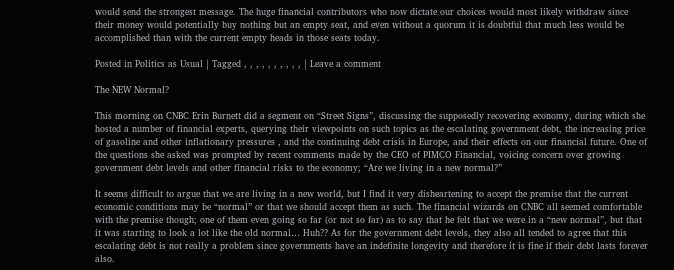would send the strongest message. The huge financial contributors who now dictate our choices would most likely withdraw since their money would potentially buy nothing but an empty seat, and even without a quorum it is doubtful that much less would be accomplished than with the current empty heads in those seats today.

Posted in Politics as Usual | Tagged , , , , , , , , , , | Leave a comment

The NEW Normal?

This morning on CNBC Erin Burnett did a segment on “Street Signs”, discussing the supposedly recovering economy, during which she hosted a number of financial experts, querying their viewpoints on such topics as the escalating government debt, the increasing price of gasoline and other inflationary pressures , and the continuing debt crisis in Europe, and their effects on our financial future. One of the questions she asked was prompted by recent comments made by the CEO of PIMCO Financial, voicing concern over growing government debt levels and other financial risks to the economy; “Are we living in a new normal?”

It seems difficult to argue that we are living in a new world, but I find it very disheartening to accept the premise that the current economic conditions may be “normal” or that we should accept them as such. The financial wizards on CNBC all seemed comfortable with the premise though; one of them even going so far (or not so far) as to say that he felt that we were in a “new normal”, but that it was starting to look a lot like the old normal… Huh?? As for the government debt levels, they also all tended to agree that this escalating debt is not really a problem since governments have an indefinite longevity and therefore it is fine if their debt lasts forever also.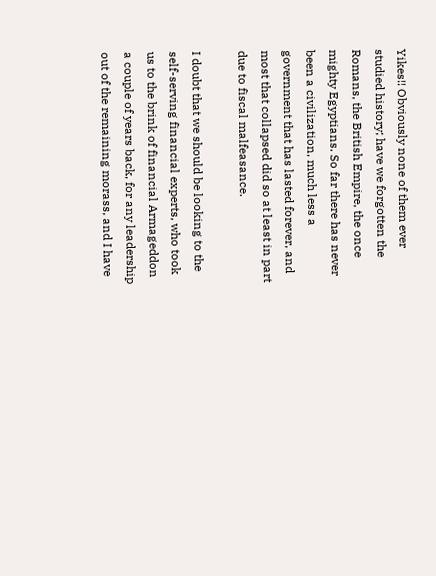Yikes!! Obviously none of them ever studied history; have we forgotten the Romans, the British Empire, the once mighty Egyptians. So far there has never been a civilization, much less a government that has lasted forever, and most that collapsed did so at least in part due to fiscal malfeasance.

I doubt that we should be looking to the self-serving financial experts, who took us to the brink of financial Armageddon a couple of years back, for any leadership out of the remaining morass, and I have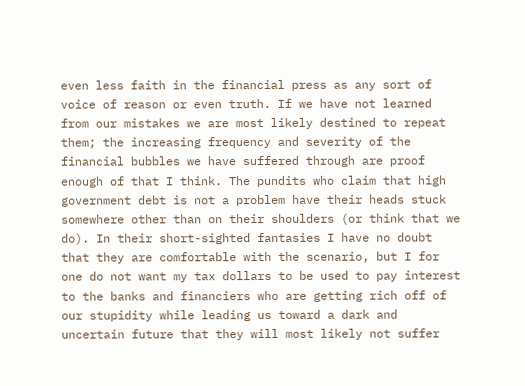even less faith in the financial press as any sort of voice of reason or even truth. If we have not learned from our mistakes we are most likely destined to repeat them; the increasing frequency and severity of the financial bubbles we have suffered through are proof enough of that I think. The pundits who claim that high government debt is not a problem have their heads stuck somewhere other than on their shoulders (or think that we do). In their short-sighted fantasies I have no doubt that they are comfortable with the scenario, but I for one do not want my tax dollars to be used to pay interest to the banks and financiers who are getting rich off of our stupidity while leading us toward a dark and uncertain future that they will most likely not suffer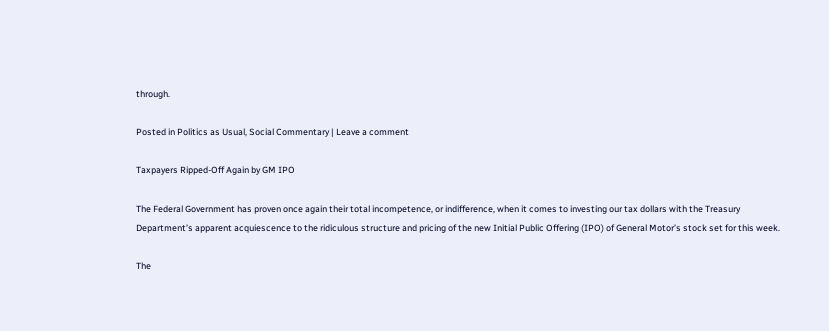through.

Posted in Politics as Usual, Social Commentary | Leave a comment

Taxpayers Ripped-Off Again by GM IPO

The Federal Government has proven once again their total incompetence, or indifference, when it comes to investing our tax dollars with the Treasury Department’s apparent acquiescence to the ridiculous structure and pricing of the new Initial Public Offering (IPO) of General Motor’s stock set for this week.

The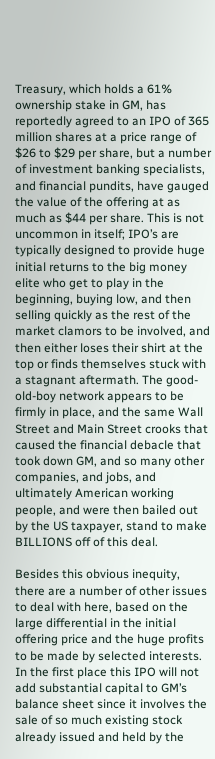Treasury, which holds a 61% ownership stake in GM, has reportedly agreed to an IPO of 365 million shares at a price range of $26 to $29 per share, but a number of investment banking specialists, and financial pundits, have gauged the value of the offering at as much as $44 per share. This is not uncommon in itself; IPO’s are typically designed to provide huge initial returns to the big money elite who get to play in the beginning, buying low, and then selling quickly as the rest of the market clamors to be involved, and then either loses their shirt at the top or finds themselves stuck with a stagnant aftermath. The good-old-boy network appears to be firmly in place, and the same Wall Street and Main Street crooks that caused the financial debacle that took down GM, and so many other companies, and jobs, and ultimately American working people, and were then bailed out by the US taxpayer, stand to make BILLIONS off of this deal.

Besides this obvious inequity, there are a number of other issues to deal with here, based on the large differential in the initial offering price and the huge profits to be made by selected interests. In the first place this IPO will not add substantial capital to GM’s balance sheet since it involves the sale of so much existing stock already issued and held by the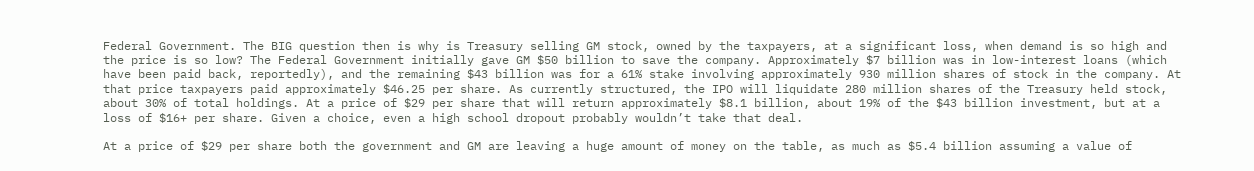Federal Government. The BIG question then is why is Treasury selling GM stock, owned by the taxpayers, at a significant loss, when demand is so high and the price is so low? The Federal Government initially gave GM $50 billion to save the company. Approximately $7 billion was in low-interest loans (which have been paid back, reportedly), and the remaining $43 billion was for a 61% stake involving approximately 930 million shares of stock in the company. At that price taxpayers paid approximately $46.25 per share. As currently structured, the IPO will liquidate 280 million shares of the Treasury held stock, about 30% of total holdings. At a price of $29 per share that will return approximately $8.1 billion, about 19% of the $43 billion investment, but at a loss of $16+ per share. Given a choice, even a high school dropout probably wouldn’t take that deal.

At a price of $29 per share both the government and GM are leaving a huge amount of money on the table, as much as $5.4 billion assuming a value of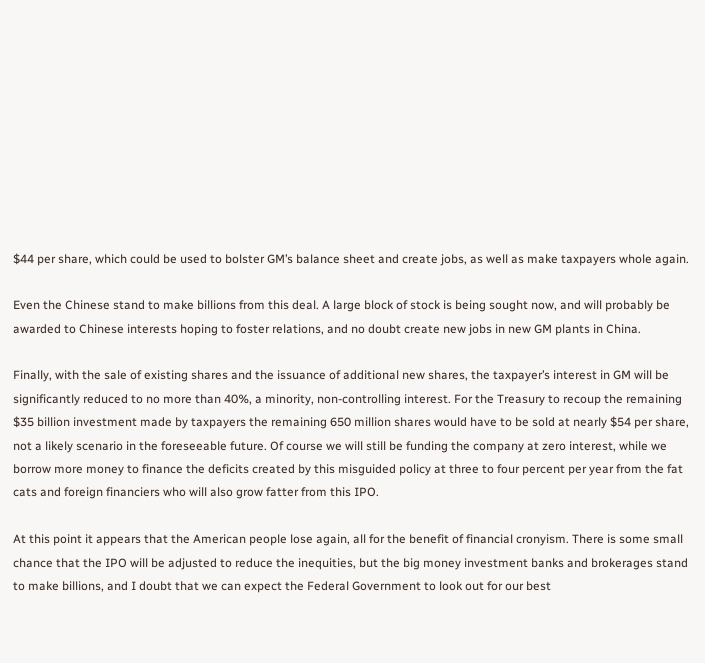$44 per share, which could be used to bolster GM’s balance sheet and create jobs, as well as make taxpayers whole again.

Even the Chinese stand to make billions from this deal. A large block of stock is being sought now, and will probably be awarded to Chinese interests hoping to foster relations, and no doubt create new jobs in new GM plants in China.

Finally, with the sale of existing shares and the issuance of additional new shares, the taxpayer’s interest in GM will be significantly reduced to no more than 40%, a minority, non-controlling interest. For the Treasury to recoup the remaining $35 billion investment made by taxpayers the remaining 650 million shares would have to be sold at nearly $54 per share, not a likely scenario in the foreseeable future. Of course we will still be funding the company at zero interest, while we borrow more money to finance the deficits created by this misguided policy at three to four percent per year from the fat cats and foreign financiers who will also grow fatter from this IPO.

At this point it appears that the American people lose again, all for the benefit of financial cronyism. There is some small chance that the IPO will be adjusted to reduce the inequities, but the big money investment banks and brokerages stand to make billions, and I doubt that we can expect the Federal Government to look out for our best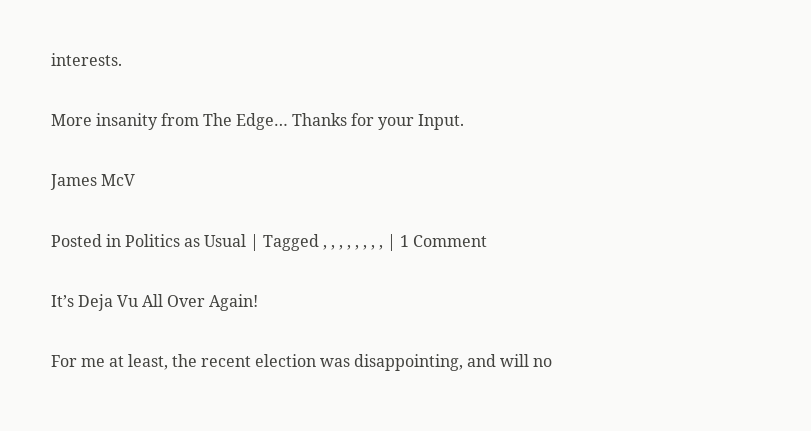interests.

More insanity from The Edge… Thanks for your Input.

James McV

Posted in Politics as Usual | Tagged , , , , , , , , | 1 Comment

It’s Deja Vu All Over Again!

For me at least, the recent election was disappointing, and will no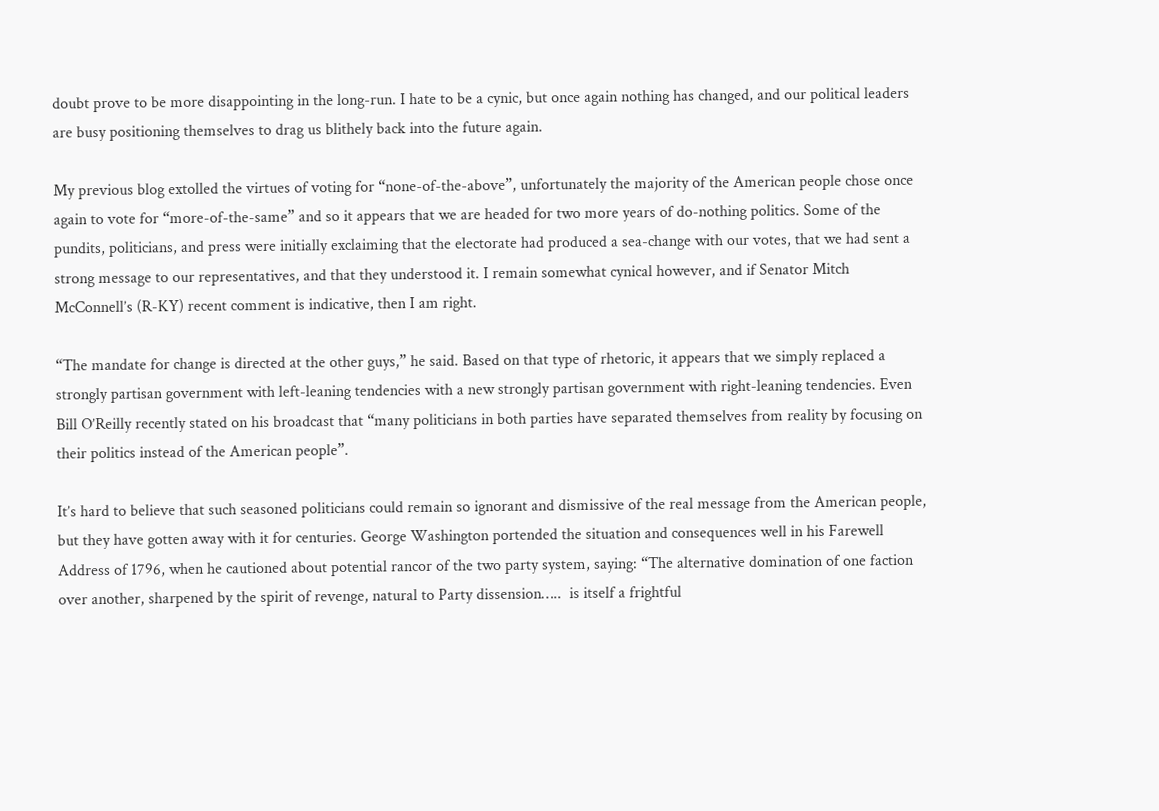doubt prove to be more disappointing in the long-run. I hate to be a cynic, but once again nothing has changed, and our political leaders are busy positioning themselves to drag us blithely back into the future again.

My previous blog extolled the virtues of voting for “none-of-the-above”, unfortunately the majority of the American people chose once again to vote for “more-of-the-same” and so it appears that we are headed for two more years of do-nothing politics. Some of the pundits, politicians, and press were initially exclaiming that the electorate had produced a sea-change with our votes, that we had sent a strong message to our representatives, and that they understood it. I remain somewhat cynical however, and if Senator Mitch McConnell’s (R-KY) recent comment is indicative, then I am right.

“The mandate for change is directed at the other guys,” he said. Based on that type of rhetoric, it appears that we simply replaced a strongly partisan government with left-leaning tendencies with a new strongly partisan government with right-leaning tendencies. Even Bill O’Reilly recently stated on his broadcast that “many politicians in both parties have separated themselves from reality by focusing on their politics instead of the American people”.

It’s hard to believe that such seasoned politicians could remain so ignorant and dismissive of the real message from the American people, but they have gotten away with it for centuries. George Washington portended the situation and consequences well in his Farewell Address of 1796, when he cautioned about potential rancor of the two party system, saying: “The alternative domination of one faction over another, sharpened by the spirit of revenge, natural to Party dissension…..  is itself a frightful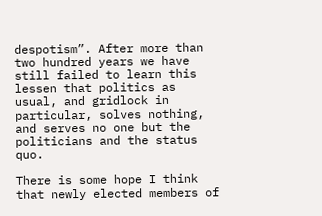despotism”. After more than two hundred years we have still failed to learn this lessen that politics as usual, and gridlock in particular, solves nothing, and serves no one but the politicians and the status quo.

There is some hope I think that newly elected members of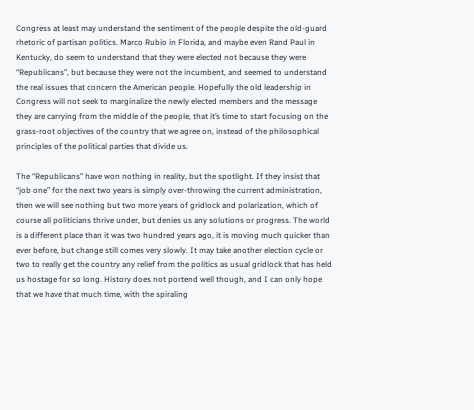Congress at least may understand the sentiment of the people despite the old-guard rhetoric of partisan politics. Marco Rubio in Florida, and maybe even Rand Paul in Kentucky, do seem to understand that they were elected not because they were “Republicans”, but because they were not the incumbent, and seemed to understand the real issues that concern the American people. Hopefully the old leadership in Congress will not seek to marginalize the newly elected members and the message they are carrying from the middle of the people, that it’s time to start focusing on the grass-root objectives of the country that we agree on, instead of the philosophical principles of the political parties that divide us.

The “Republicans” have won nothing in reality, but the spotlight. If they insist that “job one” for the next two years is simply over-throwing the current administration, then we will see nothing but two more years of gridlock and polarization, which of course all politicians thrive under, but denies us any solutions or progress. The world is a different place than it was two hundred years ago, it is moving much quicker than ever before, but change still comes very slowly. It may take another election cycle or two to really get the country any relief from the politics as usual gridlock that has held us hostage for so long. History does not portend well though, and I can only hope that we have that much time, with the spiraling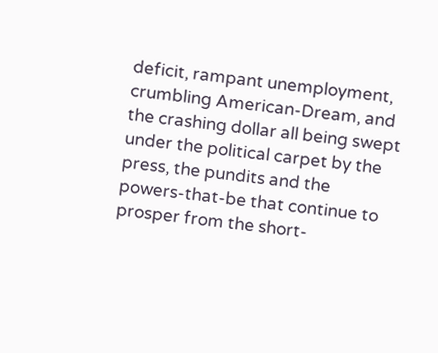deficit, rampant unemployment, crumbling American-Dream, and the crashing dollar all being swept under the political carpet by the press, the pundits and the powers-that-be that continue to prosper from the short-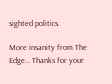sighted politics.

More insanity from The Edge… Thanks for your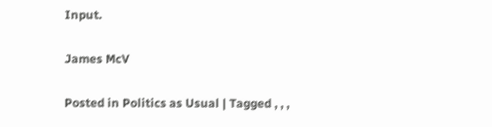Input.

James McV

Posted in Politics as Usual | Tagged , , ,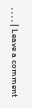, , , , | Leave a comment